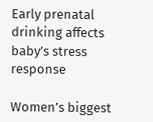Early prenatal drinking affects baby’s stress response

Women’s biggest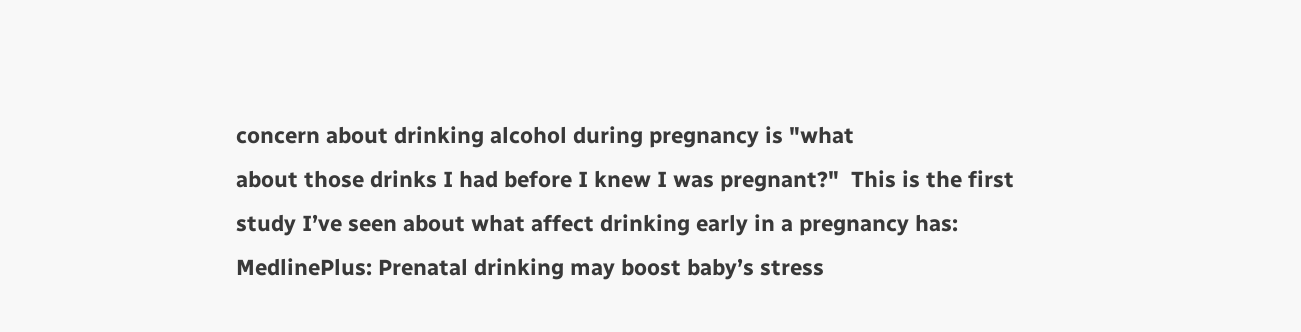concern about drinking alcohol during pregnancy is "what
about those drinks I had before I knew I was pregnant?"  This is the first study I’ve seen about what affect drinking early in a pregnancy has: MedlinePlus: Prenatal drinking may boost baby’s stress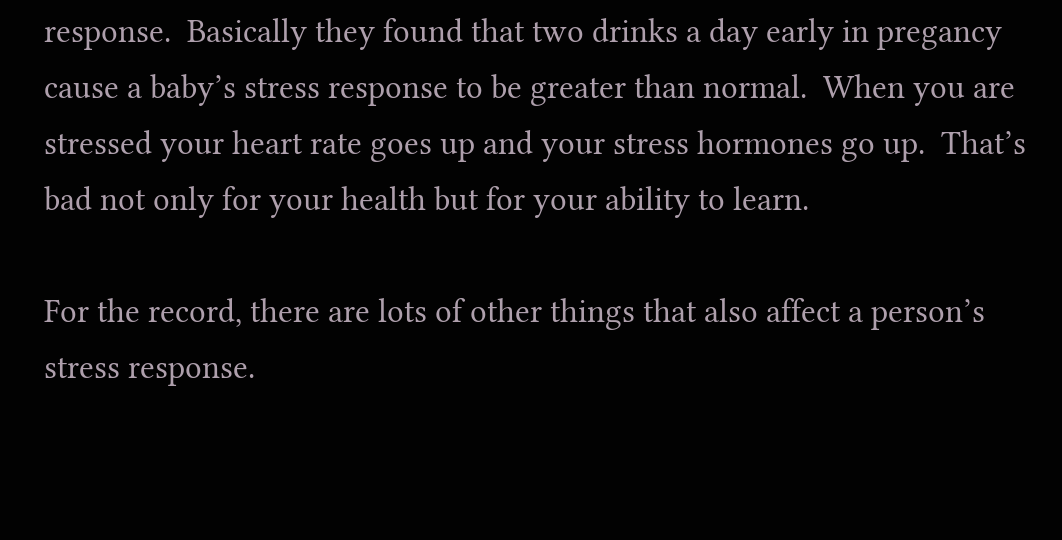response.  Basically they found that two drinks a day early in pregancy cause a baby’s stress response to be greater than normal.  When you are stressed your heart rate goes up and your stress hormones go up.  That’s bad not only for your health but for your ability to learn.

For the record, there are lots of other things that also affect a person’s stress response.